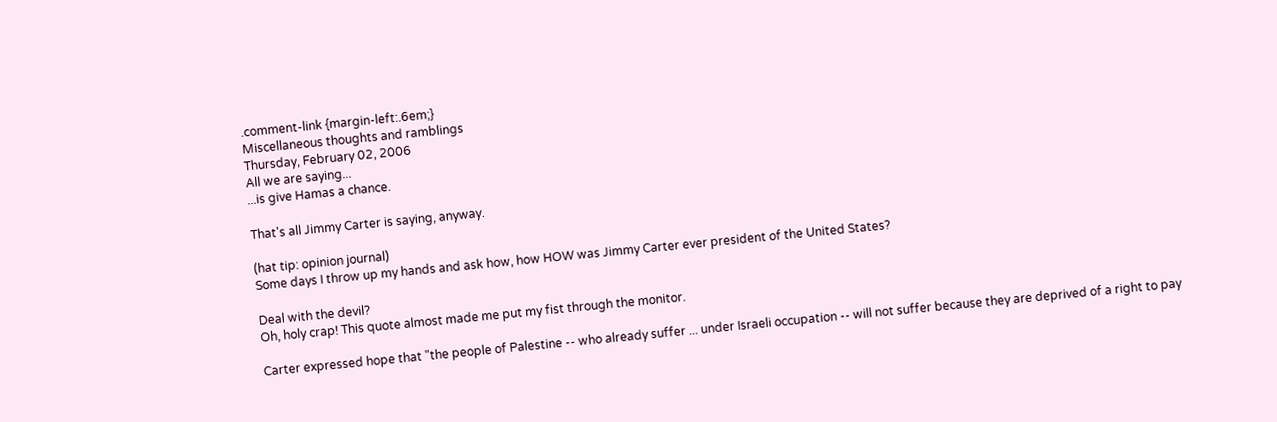.comment-link {margin-left:.6em;}
Miscellaneous thoughts and ramblings
Thursday, February 02, 2006
All we are saying...
...is give Hamas a chance.

That's all Jimmy Carter is saying, anyway.

(hat tip: opinion journal)
Some days I throw up my hands and ask how, how HOW was Jimmy Carter ever president of the United States?

Deal with the devil?
Oh, holy crap! This quote almost made me put my fist through the monitor.

Carter expressed hope that "the people of Palestine -- who already suffer ... under Israeli occupation -- will not suffer because they are deprived of a right to pay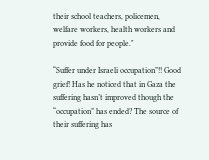their school teachers, policemen, welfare workers, health workers and provide food for people."

“Suffer under Israeli occupation”!! Good grief! Has he noticed that in Gaza the suffering hasn’t improved though the “occupation” has ended? The source of their suffering has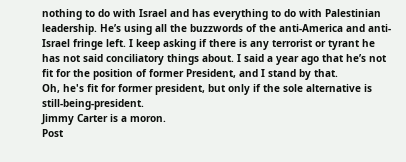nothing to do with Israel and has everything to do with Palestinian leadership. He’s using all the buzzwords of the anti-America and anti-Israel fringe left. I keep asking if there is any terrorist or tyrant he has not said conciliatory things about. I said a year ago that he’s not fit for the position of former President, and I stand by that.
Oh, he's fit for former president, but only if the sole alternative is still-being-president.
Jimmy Carter is a moron.
Post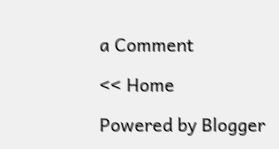a Comment

<< Home

Powered by Blogger